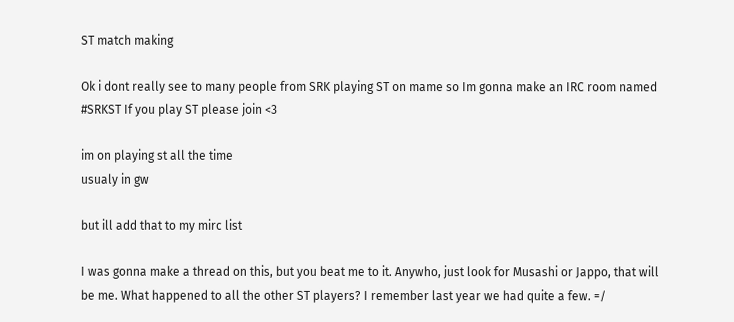ST match making

Ok i dont really see to many people from SRK playing ST on mame so Im gonna make an IRC room named #SRKST If you play ST please join <3

im on playing st all the time
usualy in gw

but ill add that to my mirc list

I was gonna make a thread on this, but you beat me to it. Anywho, just look for Musashi or Jappo, that will be me. What happened to all the other ST players? I remember last year we had quite a few. =/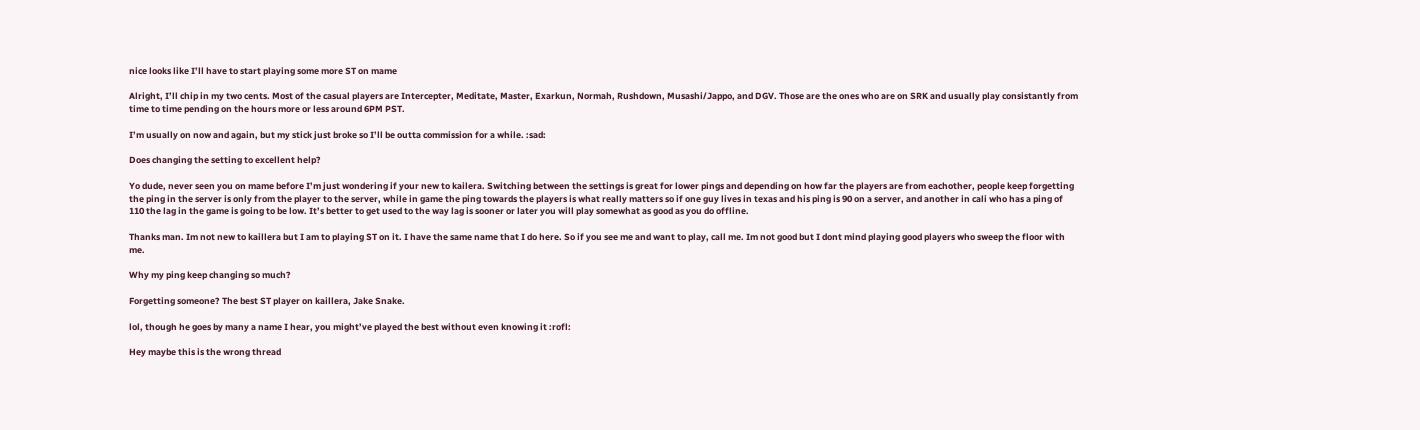nice looks like I’ll have to start playing some more ST on mame

Alright, I’ll chip in my two cents. Most of the casual players are Intercepter, Meditate, Master, Exarkun, Normah, Rushdown, Musashi/Jappo, and DGV. Those are the ones who are on SRK and usually play consistantly from time to time pending on the hours more or less around 6PM PST.

I’m usually on now and again, but my stick just broke so I’ll be outta commission for a while. :sad:

Does changing the setting to excellent help?

Yo dude, never seen you on mame before I’m just wondering if your new to kailera. Switching between the settings is great for lower pings and depending on how far the players are from eachother, people keep forgetting the ping in the server is only from the player to the server, while in game the ping towards the players is what really matters so if one guy lives in texas and his ping is 90 on a server, and another in cali who has a ping of 110 the lag in the game is going to be low. It’s better to get used to the way lag is sooner or later you will play somewhat as good as you do offline.

Thanks man. Im not new to kaillera but I am to playing ST on it. I have the same name that I do here. So if you see me and want to play, call me. Im not good but I dont mind playing good players who sweep the floor with me.

Why my ping keep changing so much?

Forgetting someone? The best ST player on kaillera, Jake Snake.

lol, though he goes by many a name I hear, you might’ve played the best without even knowing it :rofl:

Hey maybe this is the wrong thread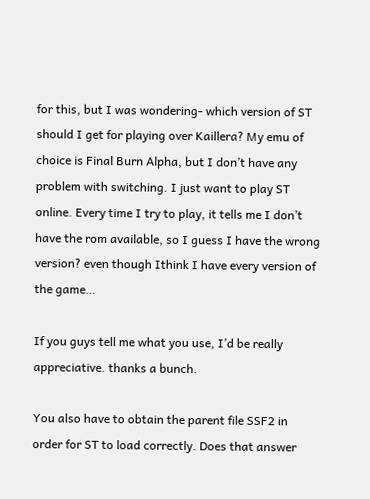for this, but I was wondering- which version of ST should I get for playing over Kaillera? My emu of choice is Final Burn Alpha, but I don’t have any problem with switching. I just want to play ST online. Every time I try to play, it tells me I don’t have the rom available, so I guess I have the wrong version? even though Ithink I have every version of the game…

If you guys tell me what you use, I’d be really appreciative. thanks a bunch.

You also have to obtain the parent file SSF2 in order for ST to load correctly. Does that answer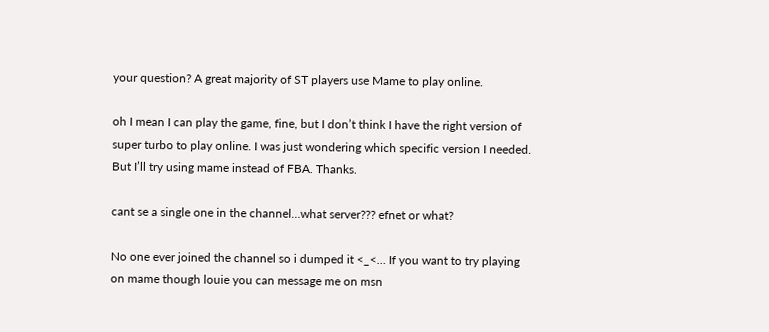your question? A great majority of ST players use Mame to play online.

oh I mean I can play the game, fine, but I don’t think I have the right version of super turbo to play online. I was just wondering which specific version I needed. But I’ll try using mame instead of FBA. Thanks.

cant se a single one in the channel…what server??? efnet or what?

No one ever joined the channel so i dumped it <_<… If you want to try playing on mame though louie you can message me on msn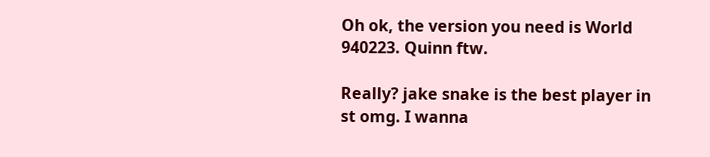Oh ok, the version you need is World 940223. Quinn ftw.

Really? jake snake is the best player in st omg. I wanna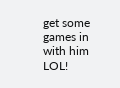get some games in with him LOL!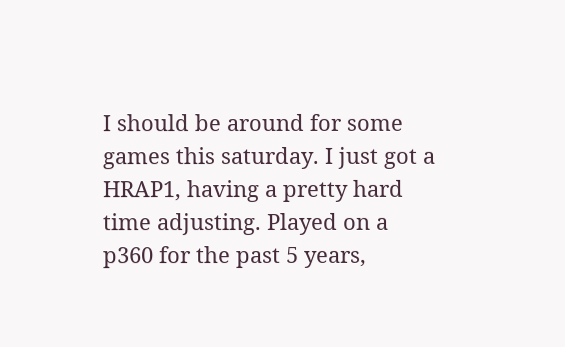I should be around for some games this saturday. I just got a HRAP1, having a pretty hard time adjusting. Played on a p360 for the past 5 years,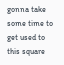gonna take some time to get used to this square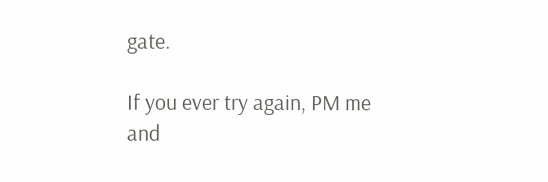gate.

If you ever try again, PM me and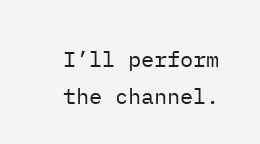I’ll perform the channel.